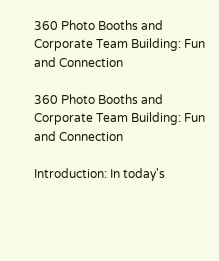360 Photo Booths and Corporate Team Building: Fun and Connection

360 Photo Booths and Corporate Team Building: Fun and Connection

Introduction: In today's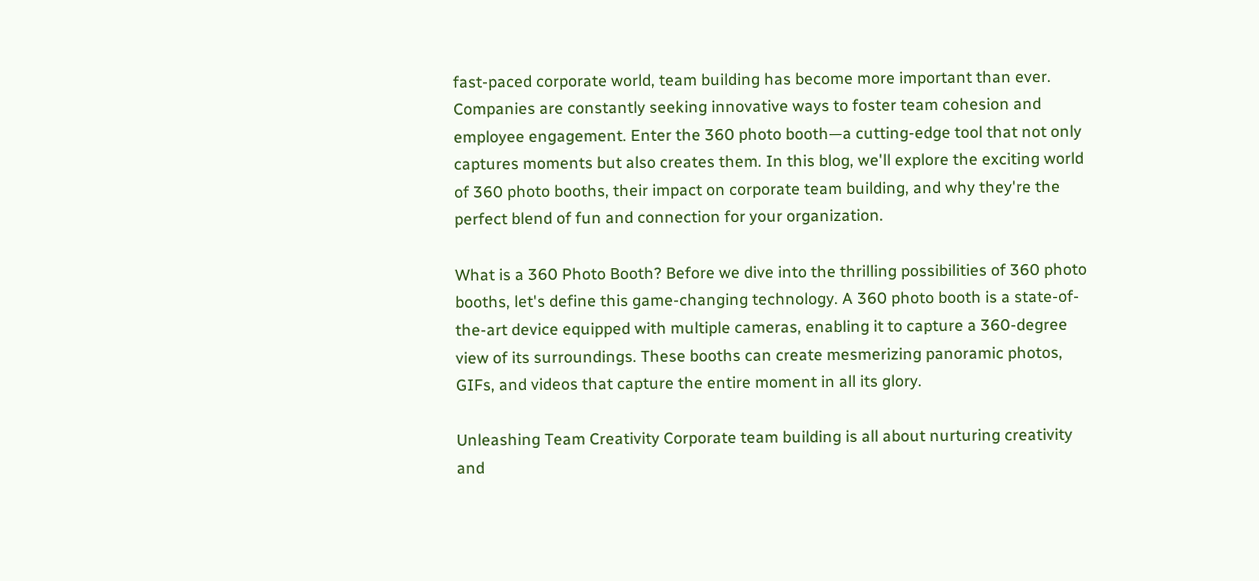fast-paced corporate world, team building has become more important than ever. Companies are constantly seeking innovative ways to foster team cohesion and employee engagement. Enter the 360 photo booth—a cutting-edge tool that not only captures moments but also creates them. In this blog, we'll explore the exciting world of 360 photo booths, their impact on corporate team building, and why they're the perfect blend of fun and connection for your organization.

What is a 360 Photo Booth? Before we dive into the thrilling possibilities of 360 photo booths, let's define this game-changing technology. A 360 photo booth is a state-of-the-art device equipped with multiple cameras, enabling it to capture a 360-degree view of its surroundings. These booths can create mesmerizing panoramic photos, GIFs, and videos that capture the entire moment in all its glory.

Unleashing Team Creativity Corporate team building is all about nurturing creativity and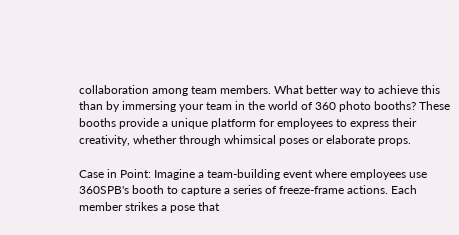collaboration among team members. What better way to achieve this than by immersing your team in the world of 360 photo booths? These booths provide a unique platform for employees to express their creativity, whether through whimsical poses or elaborate props.

Case in Point: Imagine a team-building event where employees use 360SPB's booth to capture a series of freeze-frame actions. Each member strikes a pose that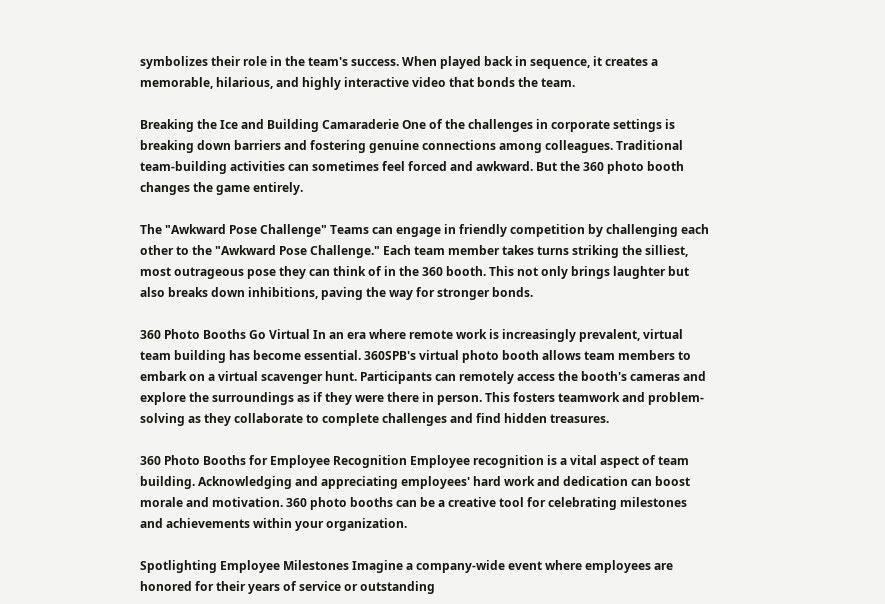symbolizes their role in the team's success. When played back in sequence, it creates a memorable, hilarious, and highly interactive video that bonds the team.

Breaking the Ice and Building Camaraderie One of the challenges in corporate settings is breaking down barriers and fostering genuine connections among colleagues. Traditional team-building activities can sometimes feel forced and awkward. But the 360 photo booth changes the game entirely.

The "Awkward Pose Challenge" Teams can engage in friendly competition by challenging each other to the "Awkward Pose Challenge." Each team member takes turns striking the silliest, most outrageous pose they can think of in the 360 booth. This not only brings laughter but also breaks down inhibitions, paving the way for stronger bonds.

360 Photo Booths Go Virtual In an era where remote work is increasingly prevalent, virtual team building has become essential. 360SPB's virtual photo booth allows team members to embark on a virtual scavenger hunt. Participants can remotely access the booth's cameras and explore the surroundings as if they were there in person. This fosters teamwork and problem-solving as they collaborate to complete challenges and find hidden treasures.

360 Photo Booths for Employee Recognition Employee recognition is a vital aspect of team building. Acknowledging and appreciating employees' hard work and dedication can boost morale and motivation. 360 photo booths can be a creative tool for celebrating milestones and achievements within your organization.

Spotlighting Employee Milestones Imagine a company-wide event where employees are honored for their years of service or outstanding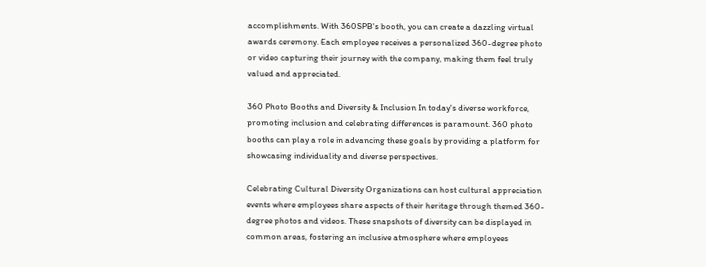accomplishments. With 360SPB's booth, you can create a dazzling virtual awards ceremony. Each employee receives a personalized 360-degree photo or video capturing their journey with the company, making them feel truly valued and appreciated.

360 Photo Booths and Diversity & Inclusion In today's diverse workforce, promoting inclusion and celebrating differences is paramount. 360 photo booths can play a role in advancing these goals by providing a platform for showcasing individuality and diverse perspectives.

Celebrating Cultural Diversity Organizations can host cultural appreciation events where employees share aspects of their heritage through themed 360-degree photos and videos. These snapshots of diversity can be displayed in common areas, fostering an inclusive atmosphere where employees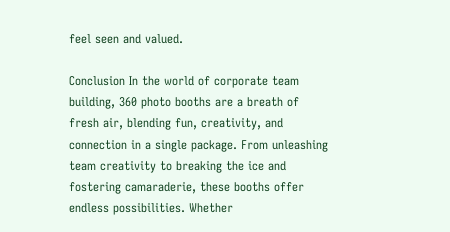feel seen and valued.

Conclusion In the world of corporate team building, 360 photo booths are a breath of fresh air, blending fun, creativity, and connection in a single package. From unleashing team creativity to breaking the ice and fostering camaraderie, these booths offer endless possibilities. Whether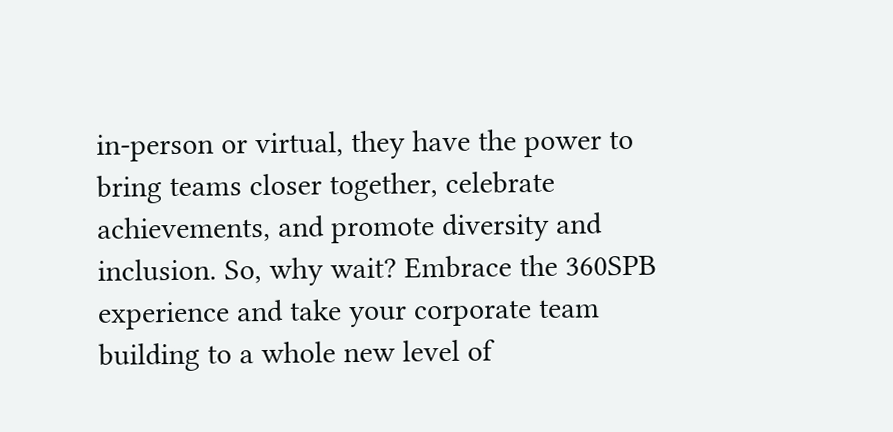in-person or virtual, they have the power to bring teams closer together, celebrate achievements, and promote diversity and inclusion. So, why wait? Embrace the 360SPB experience and take your corporate team building to a whole new level of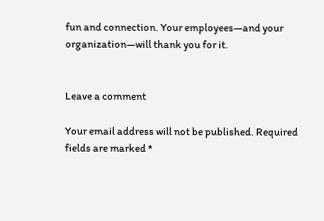fun and connection. Your employees—and your organization—will thank you for it.


Leave a comment

Your email address will not be published. Required fields are marked *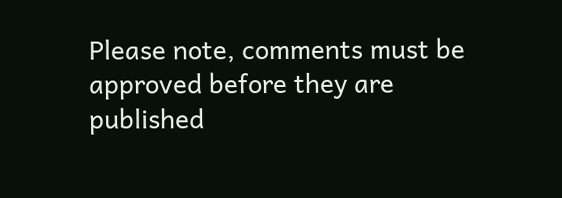Please note, comments must be approved before they are published